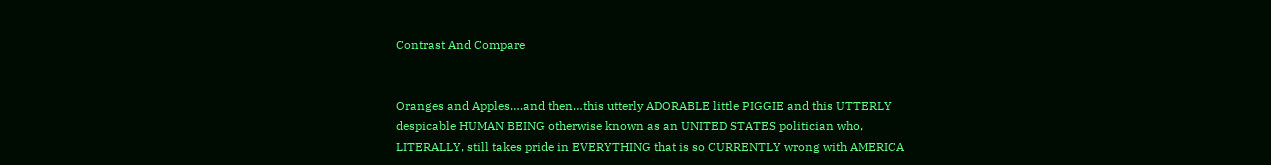Contrast And Compare


Oranges and Apples….and then…this utterly ADORABLE little PIGGIE and this UTTERLY despicable HUMAN BEING otherwise known as an UNITED STATES politician who, LITERALLY, still takes pride in EVERYTHING that is so CURRENTLY wrong with AMERICA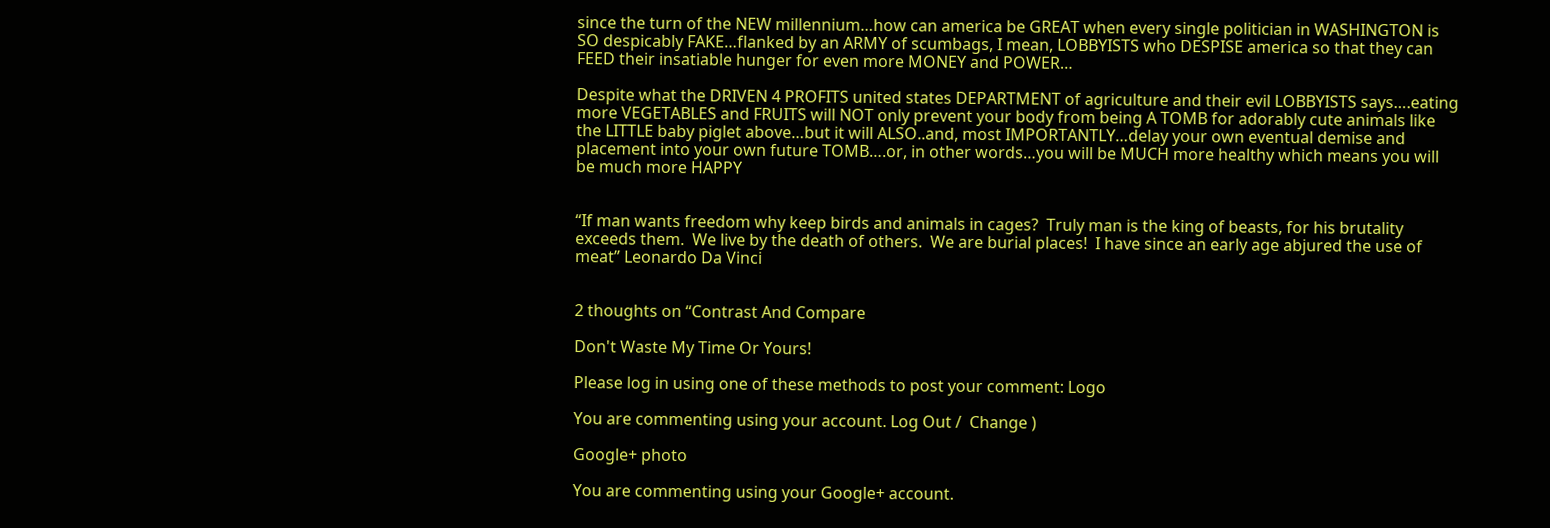since the turn of the NEW millennium…how can america be GREAT when every single politician in WASHINGTON is SO despicably FAKE…flanked by an ARMY of scumbags, I mean, LOBBYISTS who DESPISE america so that they can FEED their insatiable hunger for even more MONEY and POWER…

Despite what the DRIVEN 4 PROFITS united states DEPARTMENT of agriculture and their evil LOBBYISTS says….eating more VEGETABLES and FRUITS will NOT only prevent your body from being A TOMB for adorably cute animals like the LITTLE baby piglet above…but it will ALSO..and, most IMPORTANTLY…delay your own eventual demise and placement into your own future TOMB….or, in other words…you will be MUCH more healthy which means you will be much more HAPPY


“If man wants freedom why keep birds and animals in cages?  Truly man is the king of beasts, for his brutality exceeds them.  We live by the death of others.  We are burial places!  I have since an early age abjured the use of meat” Leonardo Da Vinci


2 thoughts on “Contrast And Compare

Don't Waste My Time Or Yours!

Please log in using one of these methods to post your comment: Logo

You are commenting using your account. Log Out /  Change )

Google+ photo

You are commenting using your Google+ account.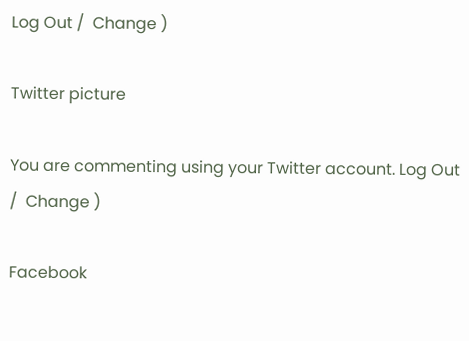Log Out /  Change )

Twitter picture

You are commenting using your Twitter account. Log Out /  Change )

Facebook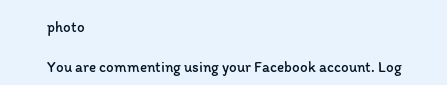photo

You are commenting using your Facebook account. Log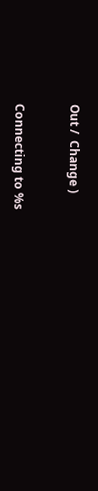Out /  Change )


Connecting to %s